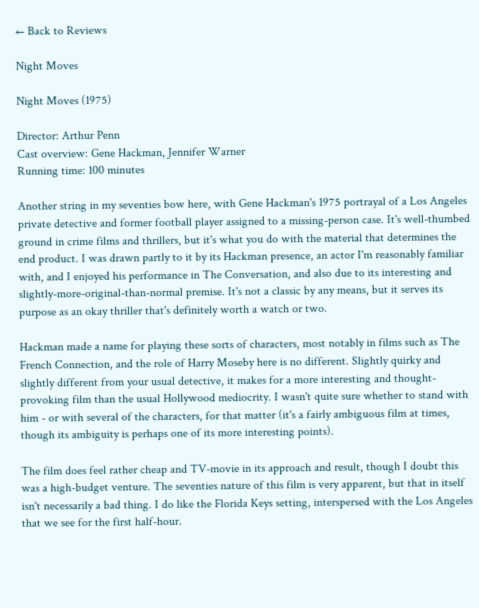← Back to Reviews

Night Moves

Night Moves (1975)

Director: Arthur Penn
Cast overview: Gene Hackman, Jennifer Warner
Running time: 100 minutes

Another string in my seventies bow here, with Gene Hackman's 1975 portrayal of a Los Angeles private detective and former football player assigned to a missing-person case. It's well-thumbed ground in crime films and thrillers, but it's what you do with the material that determines the end product. I was drawn partly to it by its Hackman presence, an actor I'm reasonably familiar with, and I enjoyed his performance in The Conversation, and also due to its interesting and slightly-more-original-than-normal premise. It's not a classic by any means, but it serves its purpose as an okay thriller that's definitely worth a watch or two.

Hackman made a name for playing these sorts of characters, most notably in films such as The French Connection, and the role of Harry Moseby here is no different. Slightly quirky and slightly different from your usual detective, it makes for a more interesting and thought-provoking film than the usual Hollywood mediocrity. I wasn't quite sure whether to stand with him - or with several of the characters, for that matter (it's a fairly ambiguous film at times, though its ambiguity is perhaps one of its more interesting points).

The film does feel rather cheap and TV-movie in its approach and result, though I doubt this was a high-budget venture. The seventies nature of this film is very apparent, but that in itself isn't necessarily a bad thing. I do like the Florida Keys setting, interspersed with the Los Angeles that we see for the first half-hour.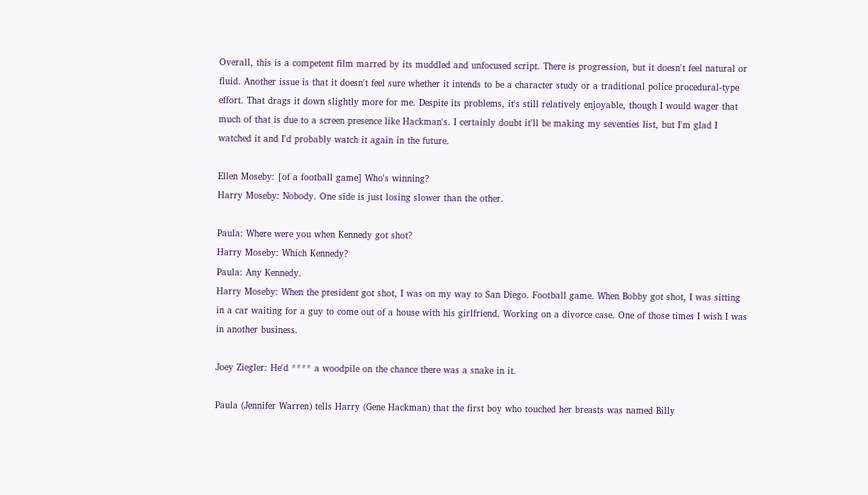Overall, this is a competent film marred by its muddled and unfocused script. There is progression, but it doesn't feel natural or fluid. Another issue is that it doesn't feel sure whether it intends to be a character study or a traditional police procedural-type effort. That drags it down slightly more for me. Despite its problems, it's still relatively enjoyable, though I would wager that much of that is due to a screen presence like Hackman's. I certainly doubt it'll be making my seventies list, but I'm glad I watched it and I'd probably watch it again in the future.

Ellen Moseby: [of a football game] Who's winning?
Harry Moseby: Nobody. One side is just losing slower than the other.

Paula: Where were you when Kennedy got shot?
Harry Moseby: Which Kennedy?
Paula: Any Kennedy.
Harry Moseby: When the president got shot, I was on my way to San Diego. Football game. When Bobby got shot, I was sitting in a car waiting for a guy to come out of a house with his girlfriend. Working on a divorce case. One of those times I wish I was in another business.

Joey Ziegler: He'd **** a woodpile on the chance there was a snake in it.

Paula (Jennifer Warren) tells Harry (Gene Hackman) that the first boy who touched her breasts was named Billy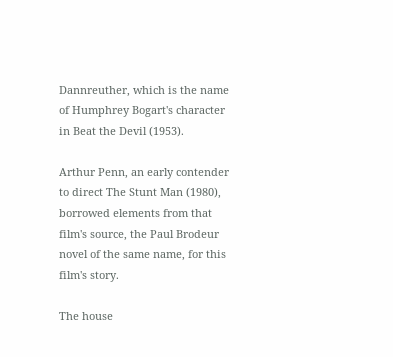Dannreuther, which is the name of Humphrey Bogart's character in Beat the Devil (1953).

Arthur Penn, an early contender to direct The Stunt Man (1980), borrowed elements from that film's source, the Paul Brodeur novel of the same name, for this film's story.

The house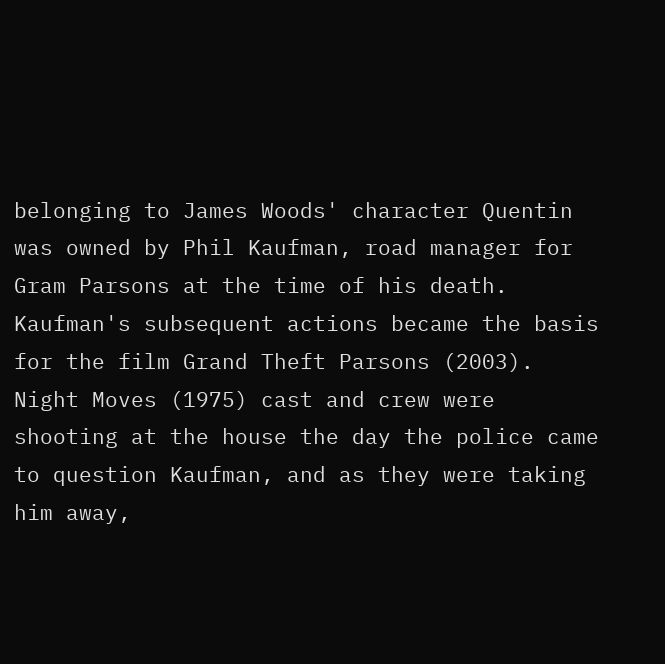belonging to James Woods' character Quentin was owned by Phil Kaufman, road manager for Gram Parsons at the time of his death. Kaufman's subsequent actions became the basis for the film Grand Theft Parsons (2003). Night Moves (1975) cast and crew were shooting at the house the day the police came to question Kaufman, and as they were taking him away,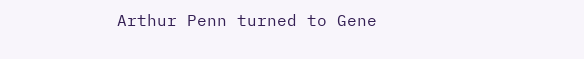Arthur Penn turned to Gene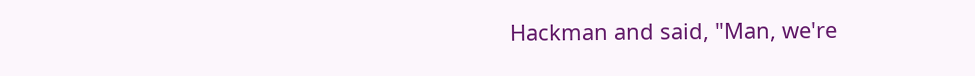Hackman and said, "Man, we're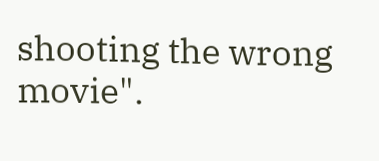shooting the wrong movie".